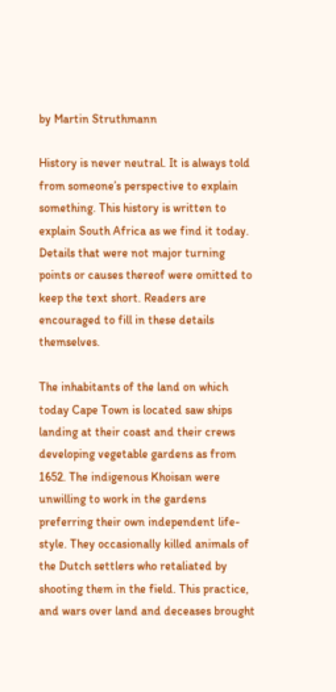by Martin Struthmann

History is never neutral. It is always told from someone’s perspective to explain something. This history is written to explain South Africa as we find it today. Details that were not major turning points or causes thereof were omitted to keep the text short. Readers are encouraged to fill in these details themselves.

The inhabitants of the land on which today Cape Town is located saw ships landing at their coast and their crews developing vegetable gardens as from 1652. The indigenous Khoisan were unwilling to work in the gardens preferring their own independent life-style. They occasionally killed animals of the Dutch settlers who retaliated by shooting them in the field. This practice, and wars over land and deceases brought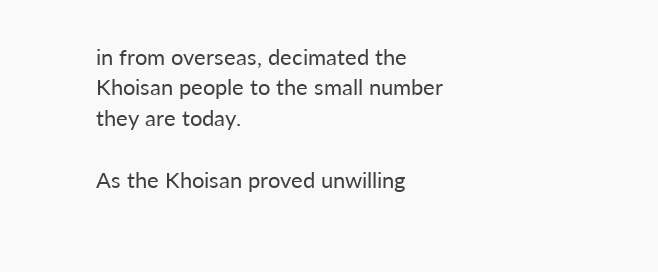in from overseas, decimated the Khoisan people to the small number they are today.

As the Khoisan proved unwilling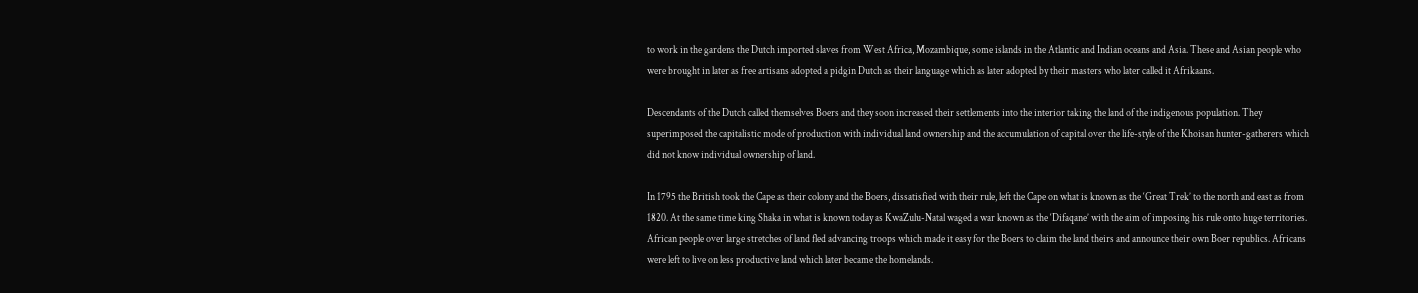to work in the gardens the Dutch imported slaves from West Africa, Mozambique, some islands in the Atlantic and Indian oceans and Asia. These and Asian people who were brought in later as free artisans adopted a pidgin Dutch as their language which as later adopted by their masters who later called it Afrikaans.

Descendants of the Dutch called themselves Boers and they soon increased their settlements into the interior taking the land of the indigenous population. They superimposed the capitalistic mode of production with individual land ownership and the accumulation of capital over the life-style of the Khoisan hunter-gatherers which did not know individual ownership of land.

In 1795 the British took the Cape as their colony and the Boers, dissatisfied with their rule, left the Cape on what is known as the ‘Great Trek’ to the north and east as from 1820. At the same time king Shaka in what is known today as KwaZulu-Natal waged a war known as the ‘Difaqane’ with the aim of imposing his rule onto huge territories. African people over large stretches of land fled advancing troops which made it easy for the Boers to claim the land theirs and announce their own Boer republics. Africans were left to live on less productive land which later became the homelands.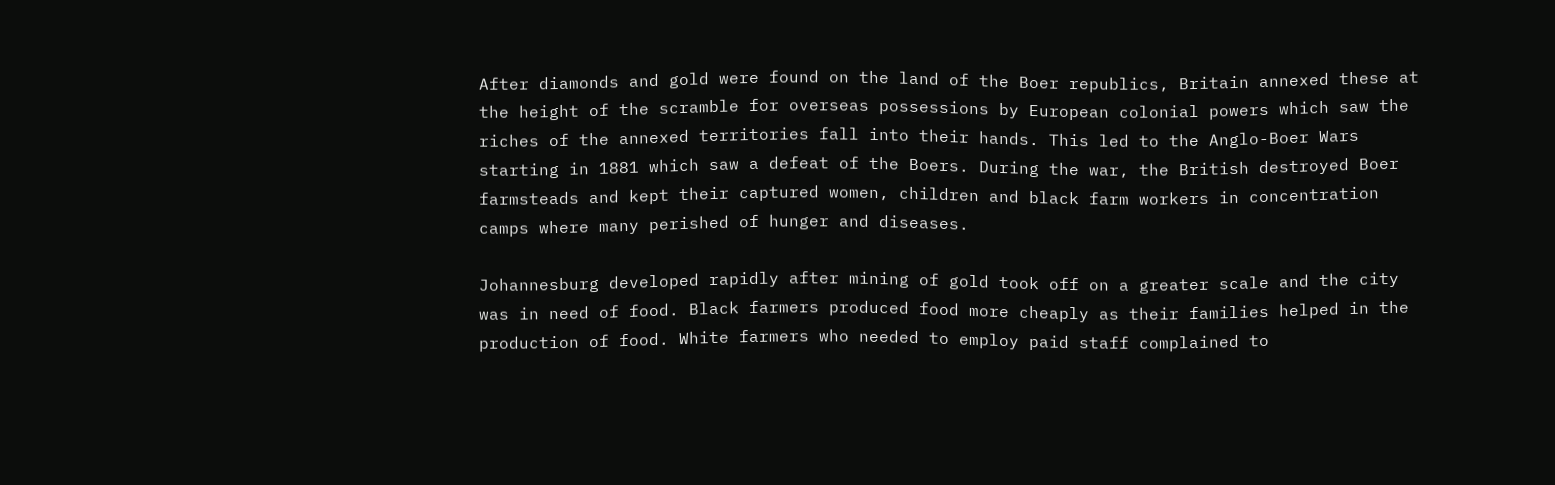After diamonds and gold were found on the land of the Boer republics, Britain annexed these at the height of the scramble for overseas possessions by European colonial powers which saw the riches of the annexed territories fall into their hands. This led to the Anglo-Boer Wars starting in 1881 which saw a defeat of the Boers. During the war, the British destroyed Boer farmsteads and kept their captured women, children and black farm workers in concentration camps where many perished of hunger and diseases.

Johannesburg developed rapidly after mining of gold took off on a greater scale and the city was in need of food. Black farmers produced food more cheaply as their families helped in the production of food. White farmers who needed to employ paid staff complained to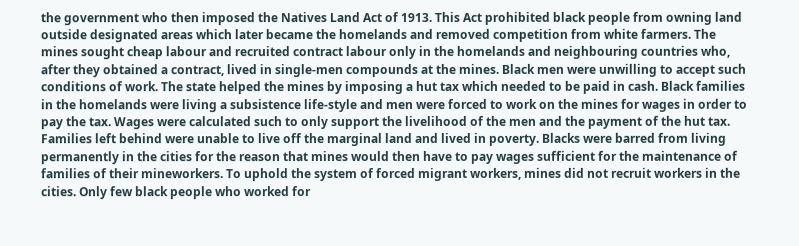the government who then imposed the Natives Land Act of 1913. This Act prohibited black people from owning land outside designated areas which later became the homelands and removed competition from white farmers. The mines sought cheap labour and recruited contract labour only in the homelands and neighbouring countries who, after they obtained a contract, lived in single-men compounds at the mines. Black men were unwilling to accept such conditions of work. The state helped the mines by imposing a hut tax which needed to be paid in cash. Black families in the homelands were living a subsistence life-style and men were forced to work on the mines for wages in order to pay the tax. Wages were calculated such to only support the livelihood of the men and the payment of the hut tax. Families left behind were unable to live off the marginal land and lived in poverty. Blacks were barred from living permanently in the cities for the reason that mines would then have to pay wages sufficient for the maintenance of families of their mineworkers. To uphold the system of forced migrant workers, mines did not recruit workers in the cities. Only few black people who worked for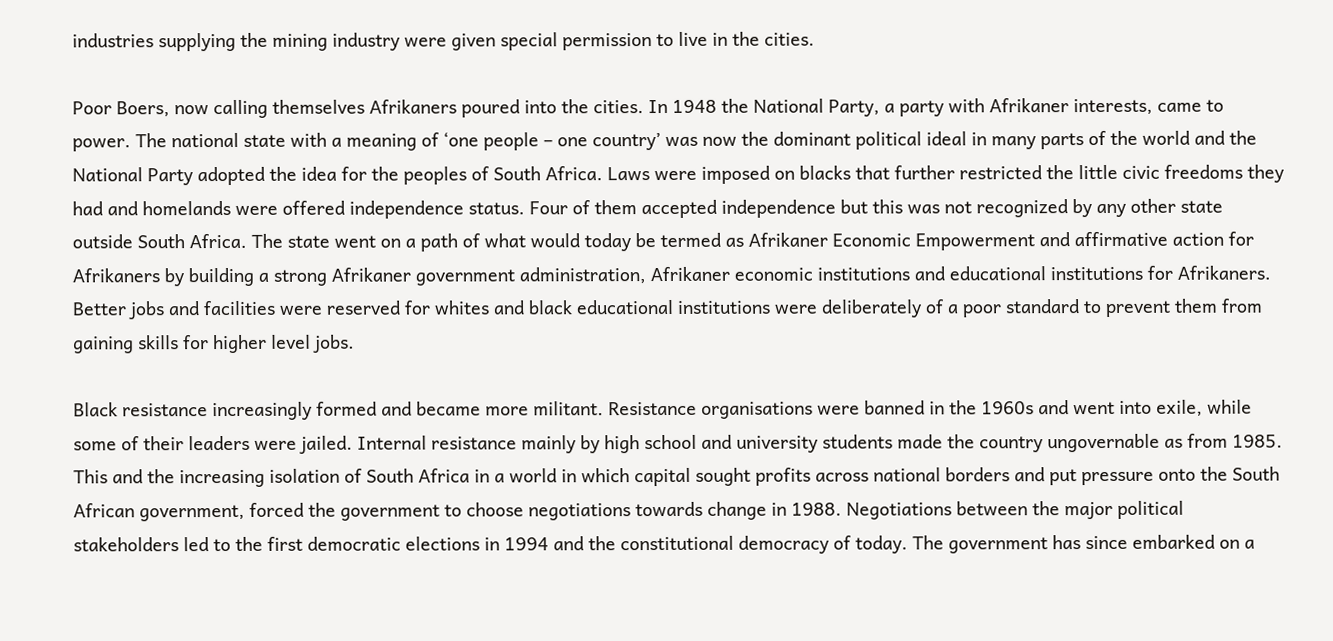industries supplying the mining industry were given special permission to live in the cities.

Poor Boers, now calling themselves Afrikaners poured into the cities. In 1948 the National Party, a party with Afrikaner interests, came to power. The national state with a meaning of ‘one people – one country’ was now the dominant political ideal in many parts of the world and the National Party adopted the idea for the peoples of South Africa. Laws were imposed on blacks that further restricted the little civic freedoms they had and homelands were offered independence status. Four of them accepted independence but this was not recognized by any other state outside South Africa. The state went on a path of what would today be termed as Afrikaner Economic Empowerment and affirmative action for Afrikaners by building a strong Afrikaner government administration, Afrikaner economic institutions and educational institutions for Afrikaners. Better jobs and facilities were reserved for whites and black educational institutions were deliberately of a poor standard to prevent them from gaining skills for higher level jobs.

Black resistance increasingly formed and became more militant. Resistance organisations were banned in the 1960s and went into exile, while some of their leaders were jailed. Internal resistance mainly by high school and university students made the country ungovernable as from 1985. This and the increasing isolation of South Africa in a world in which capital sought profits across national borders and put pressure onto the South African government, forced the government to choose negotiations towards change in 1988. Negotiations between the major political stakeholders led to the first democratic elections in 1994 and the constitutional democracy of today. The government has since embarked on a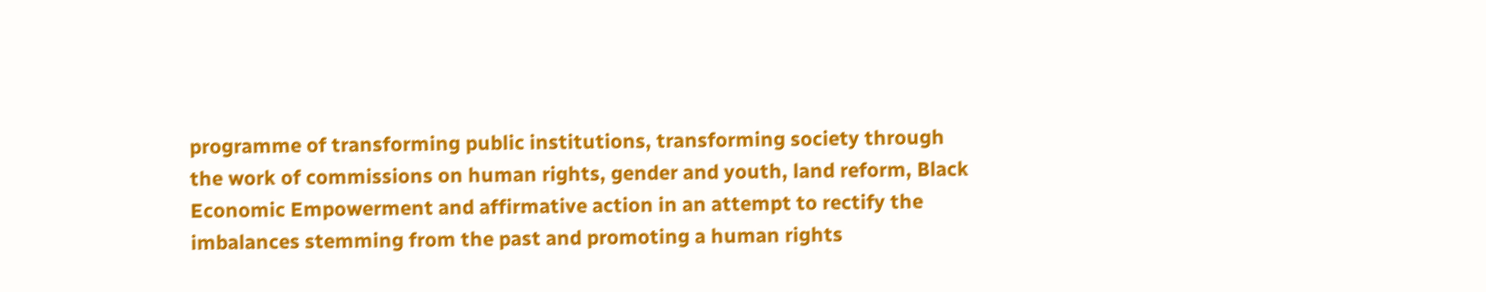programme of transforming public institutions, transforming society through the work of commissions on human rights, gender and youth, land reform, Black Economic Empowerment and affirmative action in an attempt to rectify the imbalances stemming from the past and promoting a human rights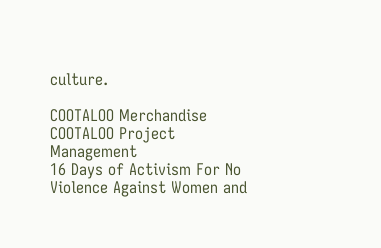culture.

COOTALOO Merchandise
COOTALOO Project Management
16 Days of Activism For No Violence Against Women and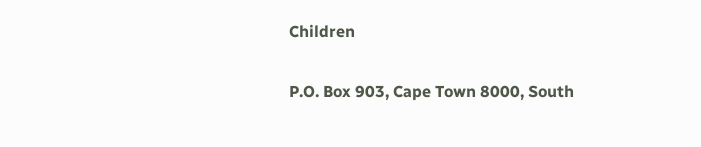Children

P.O. Box 903, Cape Town 8000, South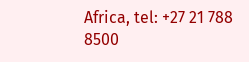Africa, tel: +27 21 788 8500